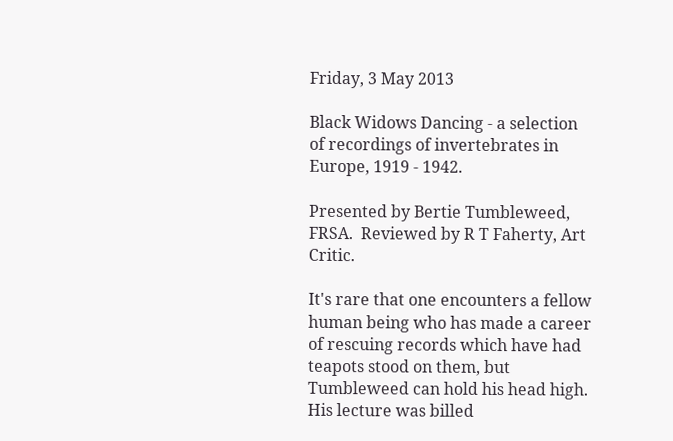Friday, 3 May 2013

Black Widows Dancing - a selection of recordings of invertebrates in Europe, 1919 - 1942.

Presented by Bertie Tumbleweed, FRSA.  Reviewed by R T Faherty, Art Critic.

It's rare that one encounters a fellow human being who has made a career of rescuing records which have had teapots stood on them, but Tumbleweed can hold his head high.  His lecture was billed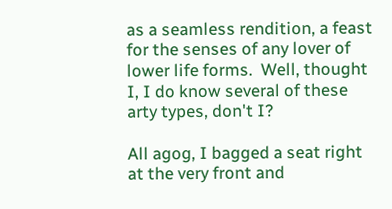as a seamless rendition, a feast for the senses of any lover of lower life forms.  Well, thought I, I do know several of these arty types, don't I?

All agog, I bagged a seat right at the very front and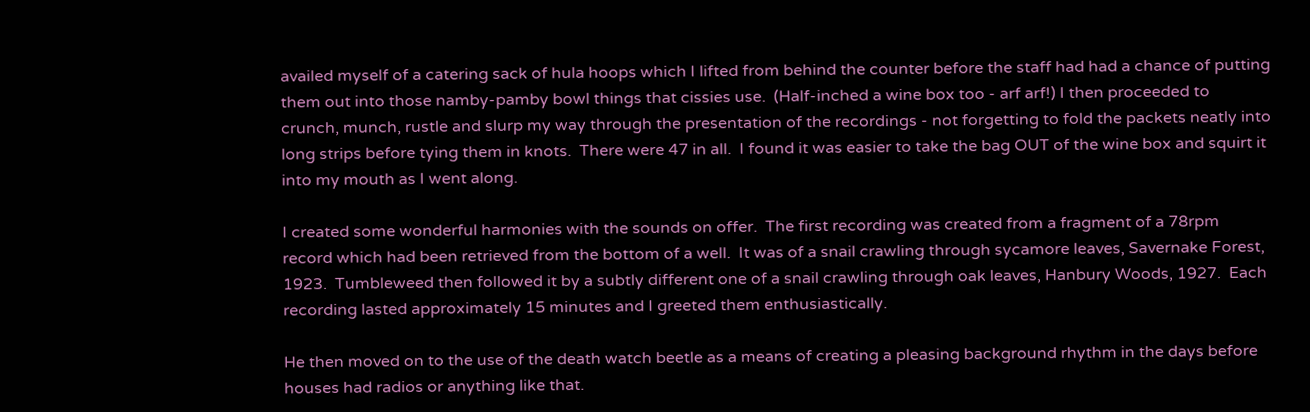availed myself of a catering sack of hula hoops which I lifted from behind the counter before the staff had had a chance of putting them out into those namby-pamby bowl things that cissies use.  (Half-inched a wine box too - arf arf!) I then proceeded to crunch, munch, rustle and slurp my way through the presentation of the recordings - not forgetting to fold the packets neatly into long strips before tying them in knots.  There were 47 in all.  I found it was easier to take the bag OUT of the wine box and squirt it into my mouth as I went along.

I created some wonderful harmonies with the sounds on offer.  The first recording was created from a fragment of a 78rpm record which had been retrieved from the bottom of a well.  It was of a snail crawling through sycamore leaves, Savernake Forest, 1923.  Tumbleweed then followed it by a subtly different one of a snail crawling through oak leaves, Hanbury Woods, 1927.  Each recording lasted approximately 15 minutes and I greeted them enthusiastically.

He then moved on to the use of the death watch beetle as a means of creating a pleasing background rhythm in the days before houses had radios or anything like that.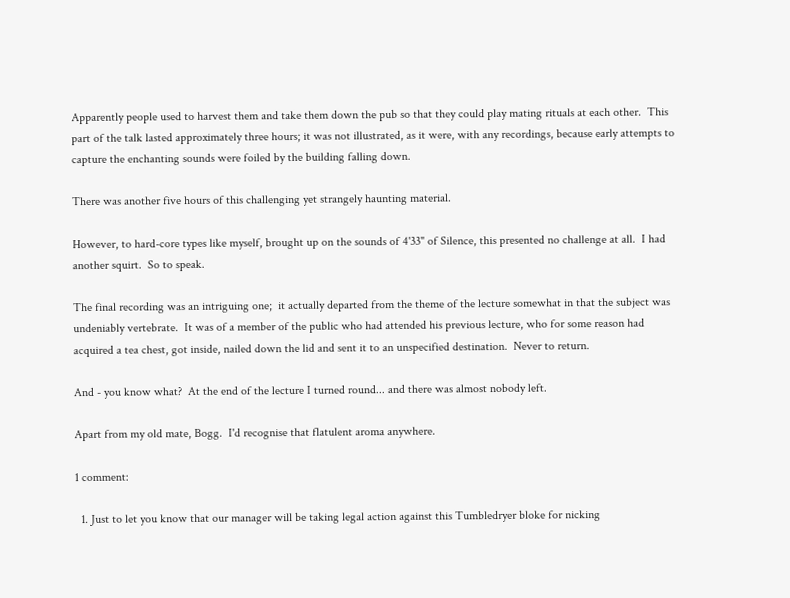Apparently people used to harvest them and take them down the pub so that they could play mating rituals at each other.  This part of the talk lasted approximately three hours; it was not illustrated, as it were, with any recordings, because early attempts to capture the enchanting sounds were foiled by the building falling down.

There was another five hours of this challenging yet strangely haunting material.

However, to hard-core types like myself, brought up on the sounds of 4'33" of Silence, this presented no challenge at all.  I had another squirt.  So to speak.

The final recording was an intriguing one;  it actually departed from the theme of the lecture somewhat in that the subject was undeniably vertebrate.  It was of a member of the public who had attended his previous lecture, who for some reason had acquired a tea chest, got inside, nailed down the lid and sent it to an unspecified destination.  Never to return.

And - you know what?  At the end of the lecture I turned round... and there was almost nobody left.

Apart from my old mate, Bogg.  I'd recognise that flatulent aroma anywhere.

1 comment:

  1. Just to let you know that our manager will be taking legal action against this Tumbledryer bloke for nicking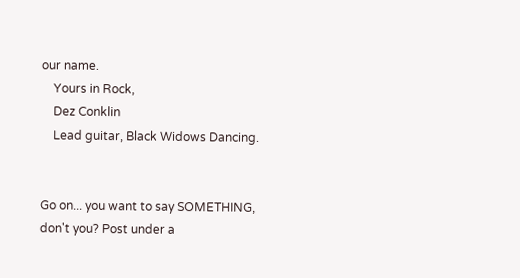our name.
    Yours in Rock,
    Dez Conklin
    Lead guitar, Black Widows Dancing.


Go on... you want to say SOMETHING, don't you? Post under a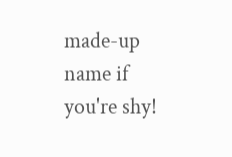made-up name if you're shy!